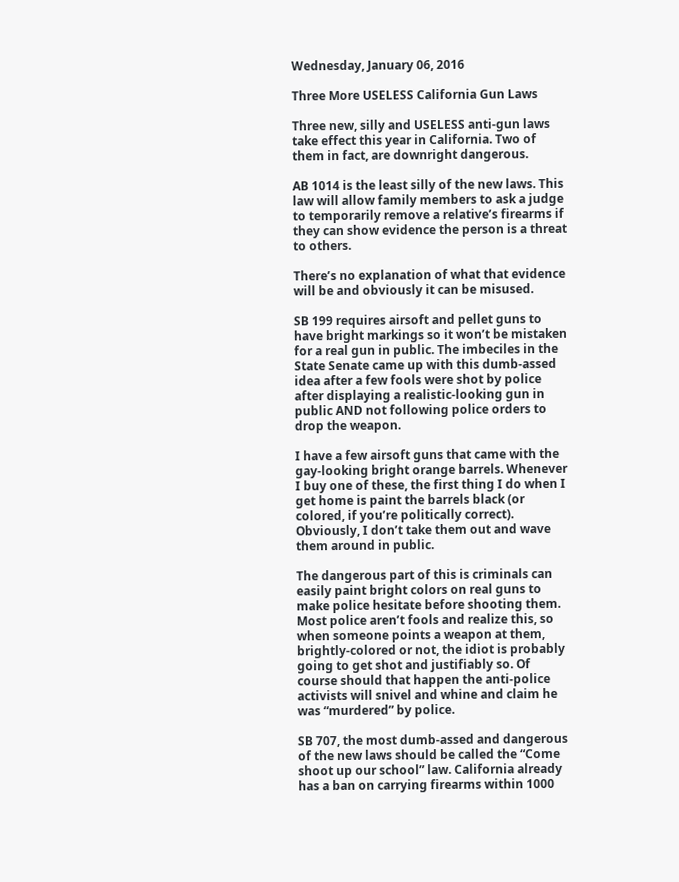Wednesday, January 06, 2016

Three More USELESS California Gun Laws

Three new, silly and USELESS anti-gun laws take effect this year in California. Two of them in fact, are downright dangerous.

AB 1014 is the least silly of the new laws. This law will allow family members to ask a judge to temporarily remove a relative’s firearms if they can show evidence the person is a threat to others.

There’s no explanation of what that evidence will be and obviously it can be misused.

SB 199 requires airsoft and pellet guns to have bright markings so it won’t be mistaken for a real gun in public. The imbeciles in the State Senate came up with this dumb-assed idea after a few fools were shot by police after displaying a realistic-looking gun in public AND not following police orders to drop the weapon.

I have a few airsoft guns that came with the gay-looking bright orange barrels. Whenever I buy one of these, the first thing I do when I get home is paint the barrels black (or colored, if you’re politically correct). Obviously, I don’t take them out and wave them around in public.

The dangerous part of this is criminals can easily paint bright colors on real guns to make police hesitate before shooting them. Most police aren’t fools and realize this, so when someone points a weapon at them, brightly-colored or not, the idiot is probably going to get shot and justifiably so. Of course should that happen the anti-police activists will snivel and whine and claim he was “murdered” by police.

SB 707, the most dumb-assed and dangerous of the new laws should be called the “Come shoot up our school” law. California already has a ban on carrying firearms within 1000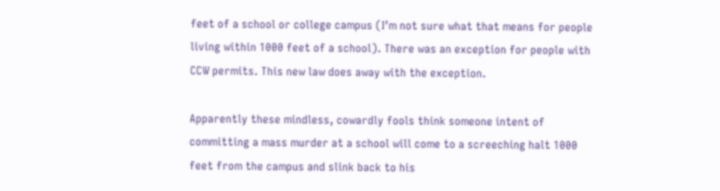feet of a school or college campus (I’m not sure what that means for people living within 1000 feet of a school). There was an exception for people with CCW permits. This new law does away with the exception.

Apparently these mindless, cowardly fools think someone intent of committing a mass murder at a school will come to a screeching halt 1000 feet from the campus and slink back to his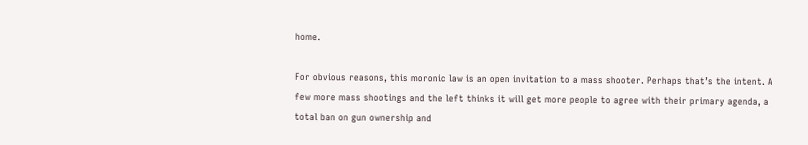home.

For obvious reasons, this moronic law is an open invitation to a mass shooter. Perhaps that’s the intent. A few more mass shootings and the left thinks it will get more people to agree with their primary agenda, a total ban on gun ownership and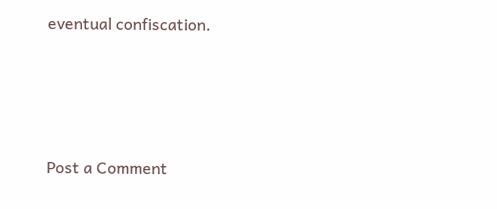eventual confiscation.




Post a Comment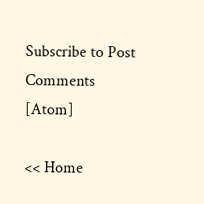Subscribe to Post Comments [Atom]

<< Home